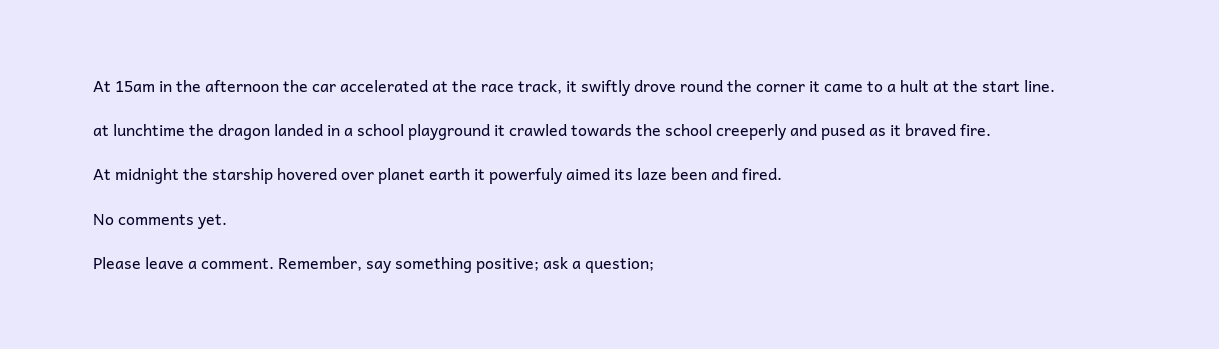At 15am in the afternoon the car accelerated at the race track, it swiftly drove round the corner it came to a hult at the start line.

at lunchtime the dragon landed in a school playground it crawled towards the school creeperly and pused as it braved fire.

At midnight the starship hovered over planet earth it powerfuly aimed its laze been and fired.

No comments yet.

Please leave a comment. Remember, say something positive; ask a question;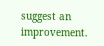suggest an improvement.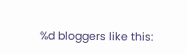%d bloggers like this: